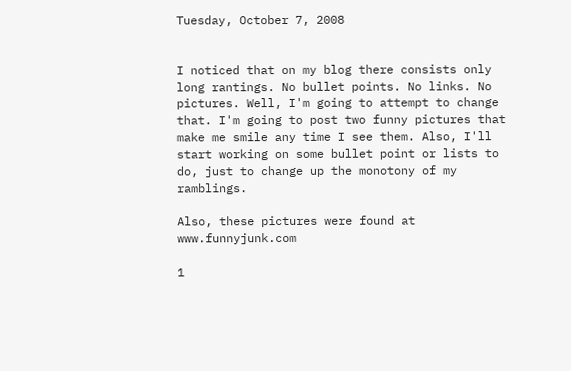Tuesday, October 7, 2008


I noticed that on my blog there consists only long rantings. No bullet points. No links. No pictures. Well, I'm going to attempt to change that. I'm going to post two funny pictures that make me smile any time I see them. Also, I'll start working on some bullet point or lists to do, just to change up the monotony of my ramblings.

Also, these pictures were found at www.funnyjunk.com

1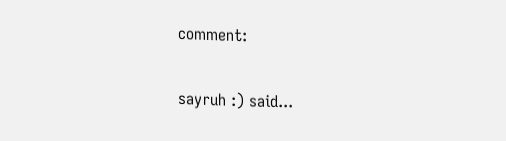comment:

sayruh :) said...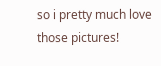so i pretty much love those pictures!